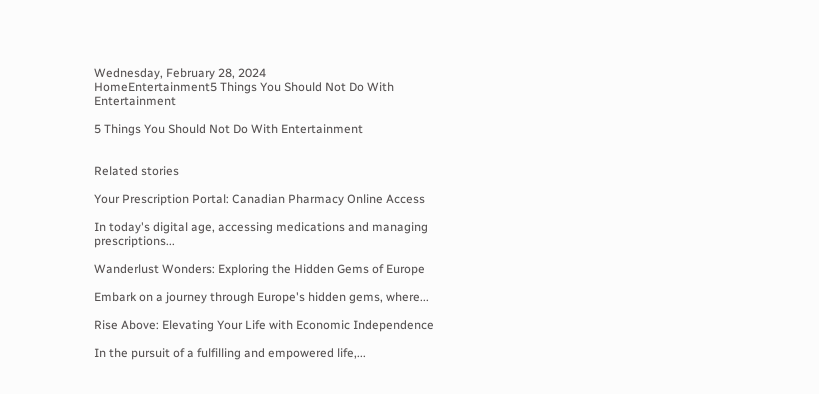Wednesday, February 28, 2024
HomeEntertainment5 Things You Should Not Do With Entertainment

5 Things You Should Not Do With Entertainment


Related stories

Your Prescription Portal: Canadian Pharmacy Online Access

In today's digital age, accessing medications and managing prescriptions...

Wanderlust Wonders: Exploring the Hidden Gems of Europe

Embark on a journey through Europe's hidden gems, where...

Rise Above: Elevating Your Life with Economic Independence

In the pursuit of a fulfilling and empowered life,...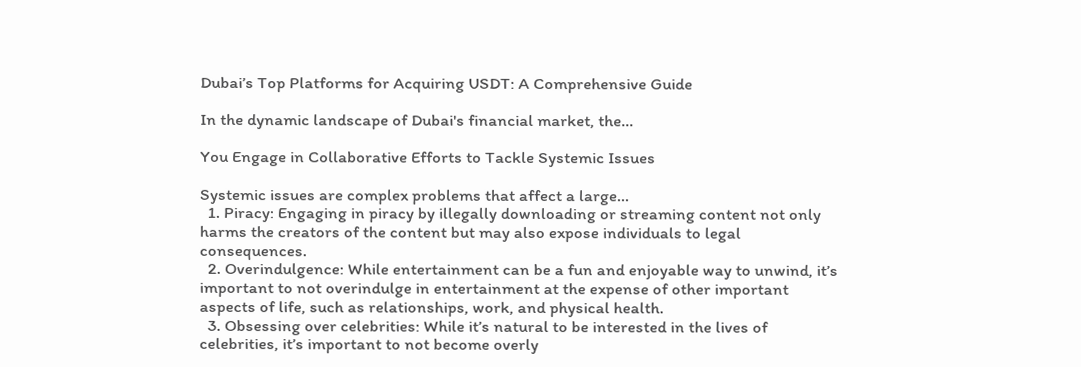Dubai’s Top Platforms for Acquiring USDT: A Comprehensive Guide

In the dynamic landscape of Dubai's financial market, the...

You Engage in Collaborative Efforts to Tackle Systemic Issues

Systemic issues are complex problems that affect a large...
  1. Piracy: Engaging in piracy by illegally downloading or streaming content not only harms the creators of the content but may also expose individuals to legal consequences.
  2. Overindulgence: While entertainment can be a fun and enjoyable way to unwind, it’s important to not overindulge in entertainment at the expense of other important aspects of life, such as relationships, work, and physical health.
  3. Obsessing over celebrities: While it’s natural to be interested in the lives of celebrities, it’s important to not become overly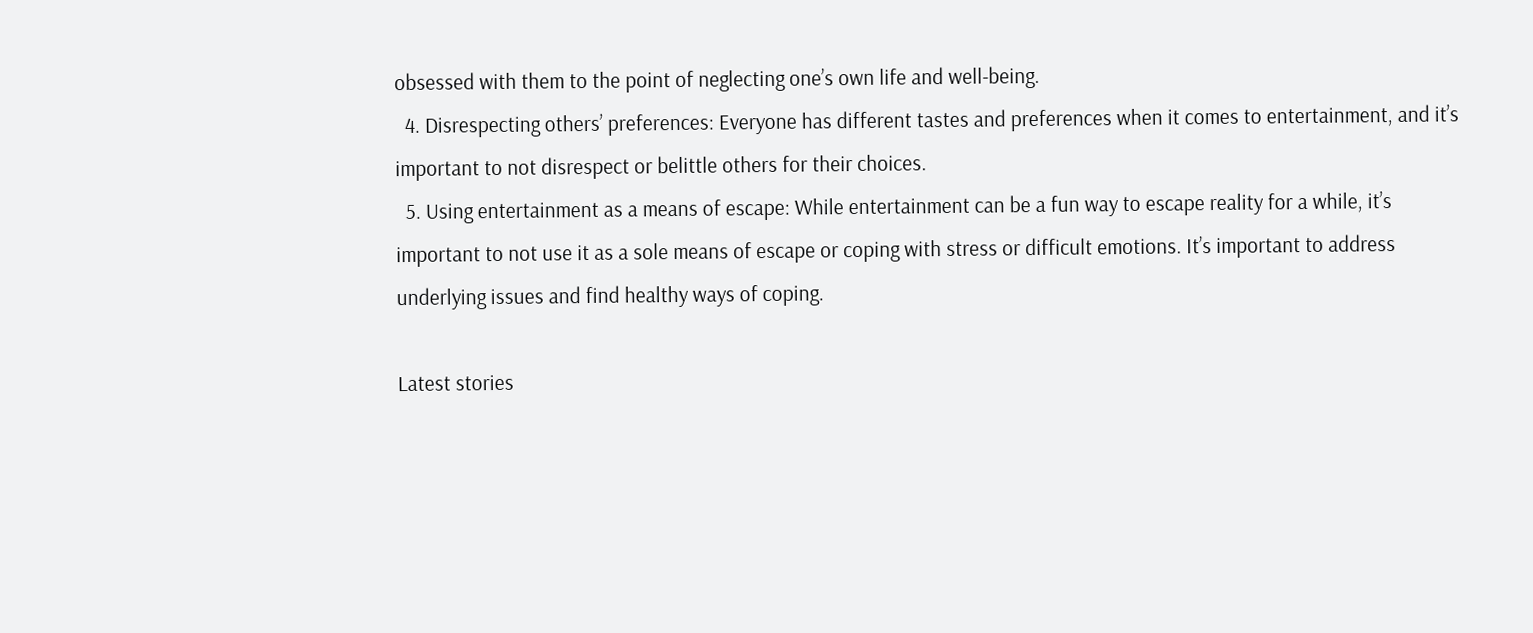obsessed with them to the point of neglecting one’s own life and well-being.
  4. Disrespecting others’ preferences: Everyone has different tastes and preferences when it comes to entertainment, and it’s important to not disrespect or belittle others for their choices.
  5. Using entertainment as a means of escape: While entertainment can be a fun way to escape reality for a while, it’s important to not use it as a sole means of escape or coping with stress or difficult emotions. It’s important to address underlying issues and find healthy ways of coping.

Latest stories